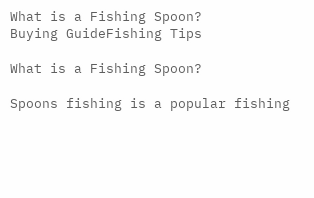What is a Fishing Spoon?
Buying GuideFishing Tips

What is a Fishing Spoon?

Spoons fishing is a popular fishing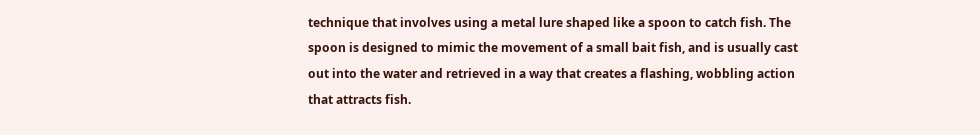technique that involves using a metal lure shaped like a spoon to catch fish. The spoon is designed to mimic the movement of a small bait fish, and is usually cast out into the water and retrieved in a way that creates a flashing, wobbling action that attracts fish.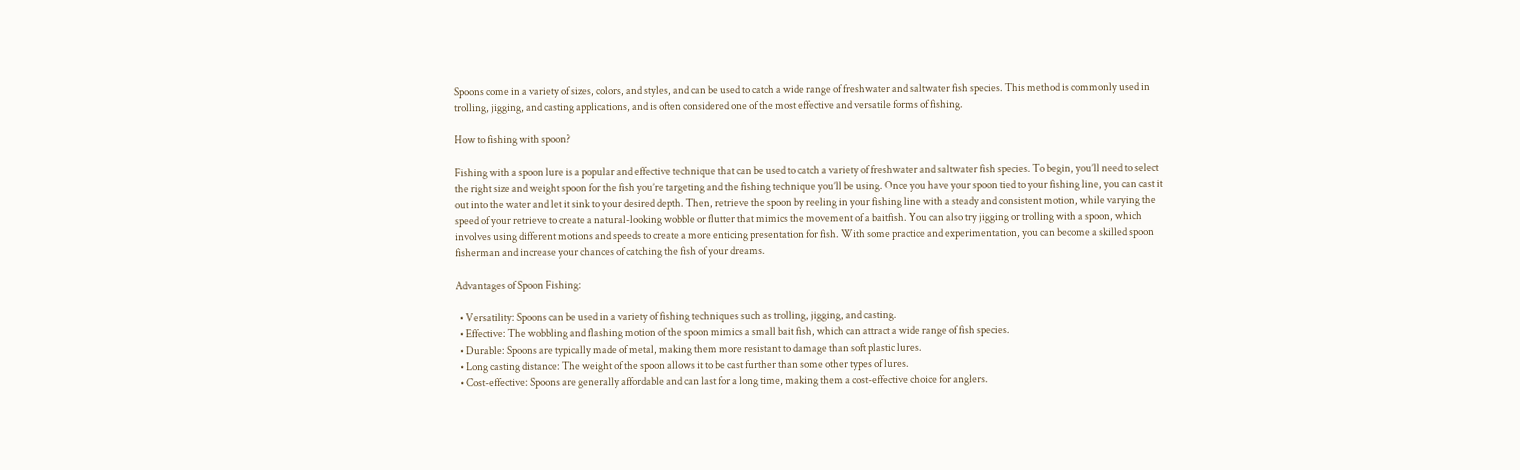Spoons come in a variety of sizes, colors, and styles, and can be used to catch a wide range of freshwater and saltwater fish species. This method is commonly used in trolling, jigging, and casting applications, and is often considered one of the most effective and versatile forms of fishing.

How to fishing with spoon?

Fishing with a spoon lure is a popular and effective technique that can be used to catch a variety of freshwater and saltwater fish species. To begin, you’ll need to select the right size and weight spoon for the fish you’re targeting and the fishing technique you’ll be using. Once you have your spoon tied to your fishing line, you can cast it out into the water and let it sink to your desired depth. Then, retrieve the spoon by reeling in your fishing line with a steady and consistent motion, while varying the speed of your retrieve to create a natural-looking wobble or flutter that mimics the movement of a baitfish. You can also try jigging or trolling with a spoon, which involves using different motions and speeds to create a more enticing presentation for fish. With some practice and experimentation, you can become a skilled spoon fisherman and increase your chances of catching the fish of your dreams.

Advantages of Spoon Fishing:

  • Versatility: Spoons can be used in a variety of fishing techniques such as trolling, jigging, and casting.
  • Effective: The wobbling and flashing motion of the spoon mimics a small bait fish, which can attract a wide range of fish species.
  • Durable: Spoons are typically made of metal, making them more resistant to damage than soft plastic lures.
  • Long casting distance: The weight of the spoon allows it to be cast further than some other types of lures.
  • Cost-effective: Spoons are generally affordable and can last for a long time, making them a cost-effective choice for anglers.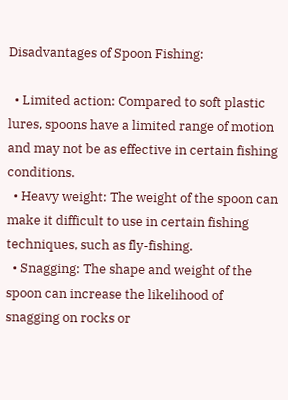Disadvantages of Spoon Fishing:

  • Limited action: Compared to soft plastic lures, spoons have a limited range of motion and may not be as effective in certain fishing conditions.
  • Heavy weight: The weight of the spoon can make it difficult to use in certain fishing techniques, such as fly-fishing.
  • Snagging: The shape and weight of the spoon can increase the likelihood of snagging on rocks or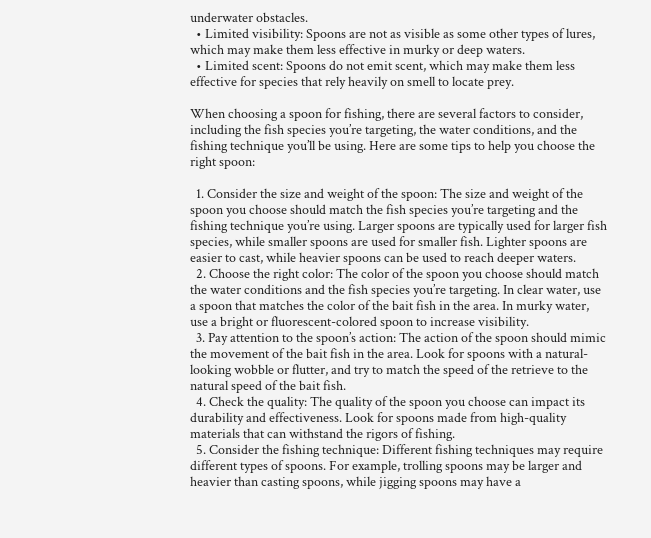underwater obstacles.
  • Limited visibility: Spoons are not as visible as some other types of lures, which may make them less effective in murky or deep waters.
  • Limited scent: Spoons do not emit scent, which may make them less effective for species that rely heavily on smell to locate prey.

When choosing a spoon for fishing, there are several factors to consider, including the fish species you’re targeting, the water conditions, and the fishing technique you’ll be using. Here are some tips to help you choose the right spoon:

  1. Consider the size and weight of the spoon: The size and weight of the spoon you choose should match the fish species you’re targeting and the fishing technique you’re using. Larger spoons are typically used for larger fish species, while smaller spoons are used for smaller fish. Lighter spoons are easier to cast, while heavier spoons can be used to reach deeper waters.
  2. Choose the right color: The color of the spoon you choose should match the water conditions and the fish species you’re targeting. In clear water, use a spoon that matches the color of the bait fish in the area. In murky water, use a bright or fluorescent-colored spoon to increase visibility.
  3. Pay attention to the spoon’s action: The action of the spoon should mimic the movement of the bait fish in the area. Look for spoons with a natural-looking wobble or flutter, and try to match the speed of the retrieve to the natural speed of the bait fish.
  4. Check the quality: The quality of the spoon you choose can impact its durability and effectiveness. Look for spoons made from high-quality materials that can withstand the rigors of fishing.
  5. Consider the fishing technique: Different fishing techniques may require different types of spoons. For example, trolling spoons may be larger and heavier than casting spoons, while jigging spoons may have a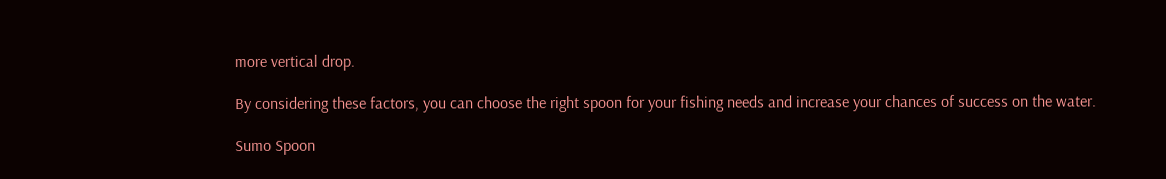more vertical drop.

By considering these factors, you can choose the right spoon for your fishing needs and increase your chances of success on the water.

Sumo Spoon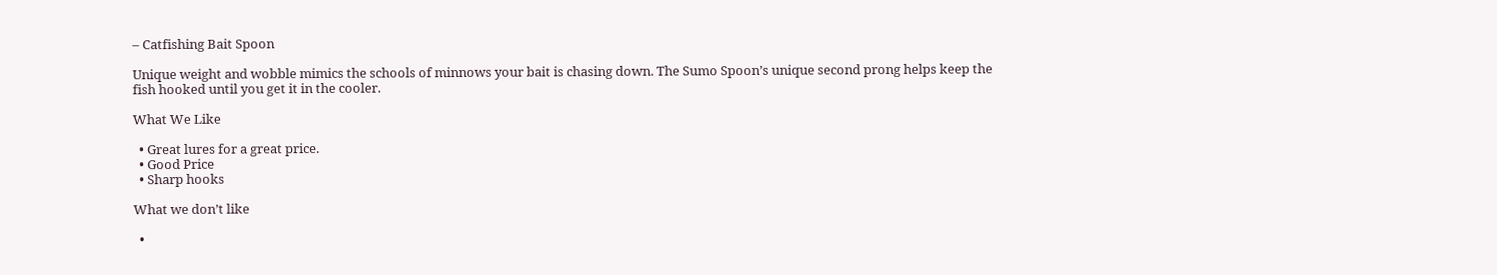– Catfishing Bait Spoon

Unique weight and wobble mimics the schools of minnows your bait is chasing down. The Sumo Spoon’s unique second prong helps keep the fish hooked until you get it in the cooler.

What We Like

  • Great lures for a great price.
  • Good Price
  • Sharp hooks

What we don’t like

  •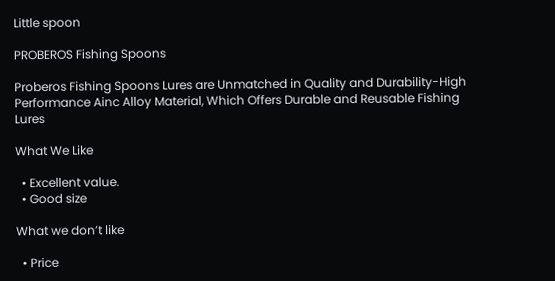Little spoon

PROBEROS Fishing Spoons

Proberos Fishing Spoons Lures are Unmatched in Quality and Durability-High Performance Ainc Alloy Material, Which Offers Durable and Reusable Fishing Lures

What We Like

  • Excellent value.
  • Good size

What we don’t like

  • Price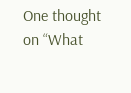One thought on “What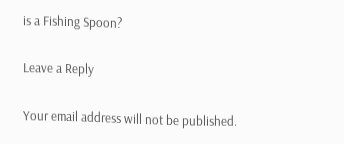is a Fishing Spoon?

Leave a Reply

Your email address will not be published.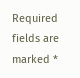Required fields are marked *